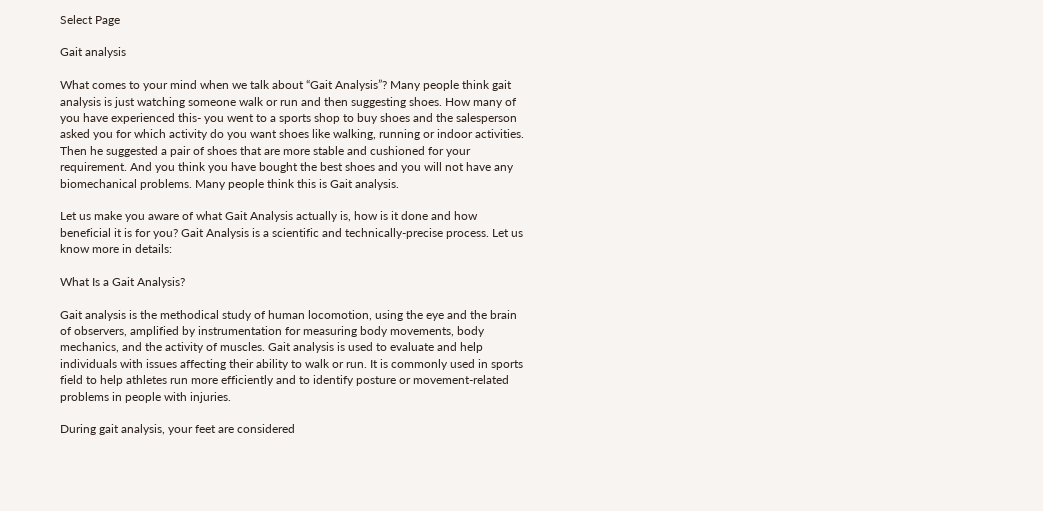Select Page

Gait analysis

What comes to your mind when we talk about “Gait Analysis”? Many people think gait analysis is just watching someone walk or run and then suggesting shoes. How many of you have experienced this- you went to a sports shop to buy shoes and the salesperson asked you for which activity do you want shoes like walking, running or indoor activities. Then he suggested a pair of shoes that are more stable and cushioned for your requirement. And you think you have bought the best shoes and you will not have any biomechanical problems. Many people think this is Gait analysis.

Let us make you aware of what Gait Analysis actually is, how is it done and how beneficial it is for you? Gait Analysis is a scientific and technically-precise process. Let us know more in details:

What Is a Gait Analysis?

Gait analysis is the methodical study of human locomotion, using the eye and the brain of observers, amplified by instrumentation for measuring body movements, body mechanics, and the activity of muscles. Gait analysis is used to evaluate and help individuals with issues affecting their ability to walk or run. It is commonly used in sports field to help athletes run more efficiently and to identify posture or movement-related problems in people with injuries.

During gait analysis, your feet are considered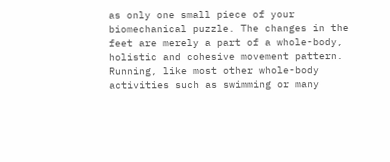as only one small piece of your biomechanical puzzle. The changes in the feet are merely a part of a whole-body, holistic and cohesive movement pattern. Running, like most other whole-body activities such as swimming or many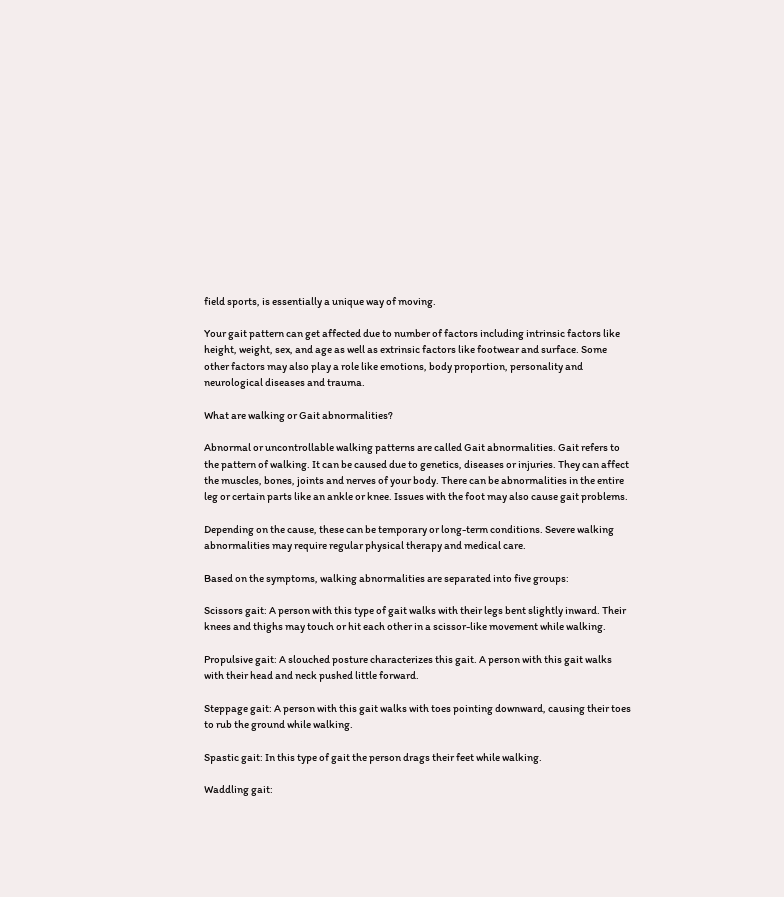field sports, is essentially a unique way of moving.

Your gait pattern can get affected due to number of factors including intrinsic factors like height, weight, sex, and age as well as extrinsic factors like footwear and surface. Some other factors may also play a role like emotions, body proportion, personality and neurological diseases and trauma.

What are walking or Gait abnormalities?

Abnormal or uncontrollable walking patterns are called Gait abnormalities. Gait refers to the pattern of walking. It can be caused due to genetics, diseases or injuries. They can affect the muscles, bones, joints and nerves of your body. There can be abnormalities in the entire leg or certain parts like an ankle or knee. Issues with the foot may also cause gait problems.

Depending on the cause, these can be temporary or long-term conditions. Severe walking abnormalities may require regular physical therapy and medical care.

Based on the symptoms, walking abnormalities are separated into five groups:

Scissors gait: A person with this type of gait walks with their legs bent slightly inward. Their knees and thighs may touch or hit each other in a scissor-like movement while walking.

Propulsive gait: A slouched posture characterizes this gait. A person with this gait walks with their head and neck pushed little forward.

Steppage gait: A person with this gait walks with toes pointing downward, causing their toes to rub the ground while walking.

Spastic gait: In this type of gait the person drags their feet while walking.

Waddling gait: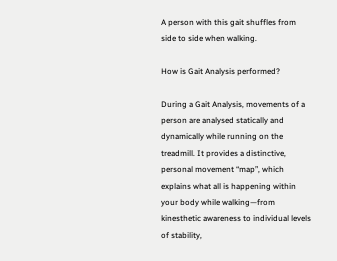A person with this gait shuffles from side to side when walking.

How is Gait Analysis performed?

During a Gait Analysis, movements of a person are analysed statically and dynamically while running on the treadmill. It provides a distinctive, personal movement “map”, which explains what all is happening within your body while walking—from kinesthetic awareness to individual levels of stability,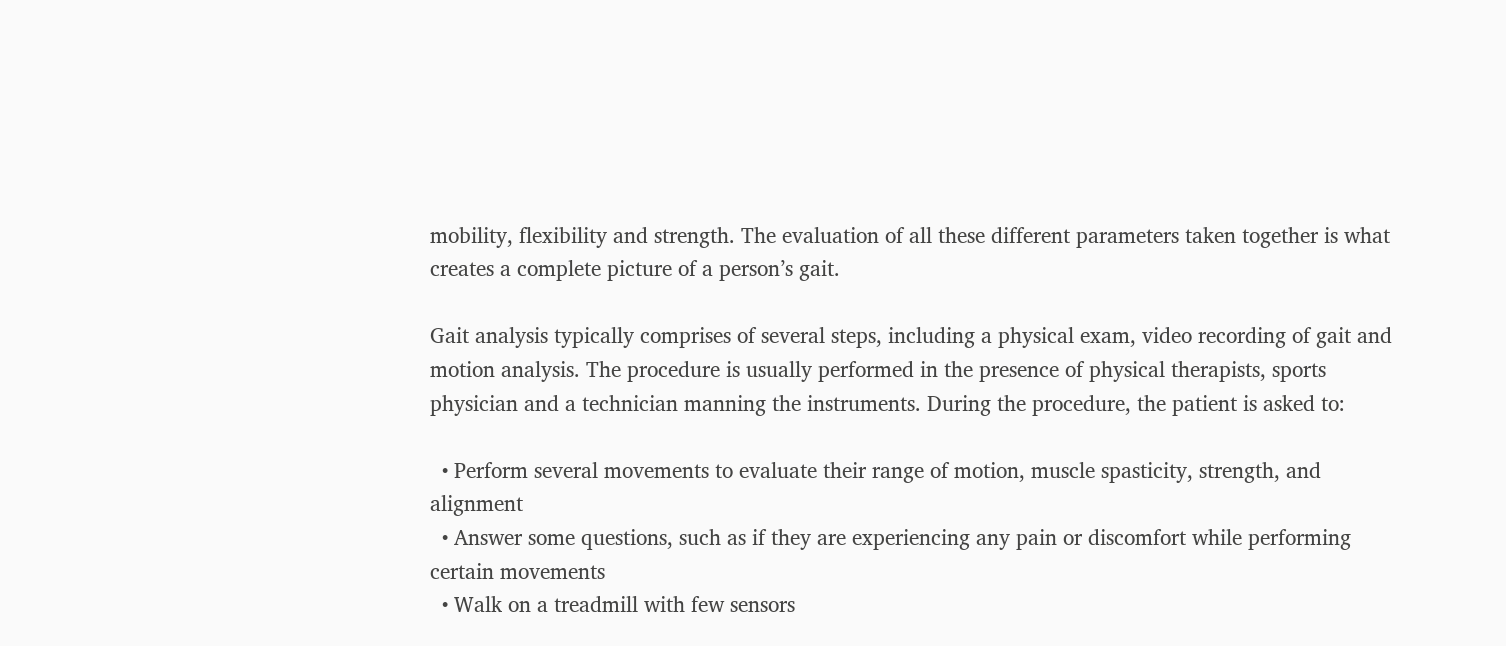mobility, flexibility and strength. The evaluation of all these different parameters taken together is what creates a complete picture of a person’s gait.

Gait analysis typically comprises of several steps, including a physical exam, video recording of gait and motion analysis. The procedure is usually performed in the presence of physical therapists, sports physician and a technician manning the instruments. During the procedure, the patient is asked to:

  • Perform several movements to evaluate their range of motion, muscle spasticity, strength, and alignment
  • Answer some questions, such as if they are experiencing any pain or discomfort while performing certain movements
  • Walk on a treadmill with few sensors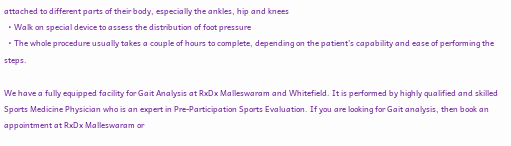attached to different parts of their body, especially the ankles, hip and knees
  • Walk on special device to assess the distribution of foot pressure
  • The whole procedure usually takes a couple of hours to complete, depending on the patient’s capability and ease of performing the steps.

We have a fully equipped facility for Gait Analysis at RxDx Malleswaram and Whitefield. It is performed by highly qualified and skilled Sports Medicine Physician who is an expert in Pre-Participation Sports Evaluation. If you are looking for Gait analysis, then book an appointment at RxDx Malleswaram or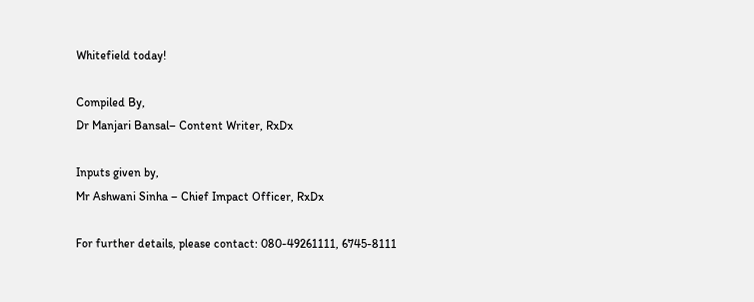Whitefield today!

Compiled By,
Dr Manjari Bansal– Content Writer, RxDx

Inputs given by,
Mr Ashwani Sinha – Chief Impact Officer, RxDx

For further details, please contact: 080-49261111, 6745-8111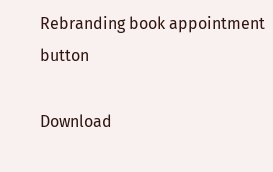Rebranding book appointment button

Download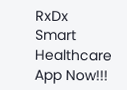RxDx Smart Healthcare App Now!!!